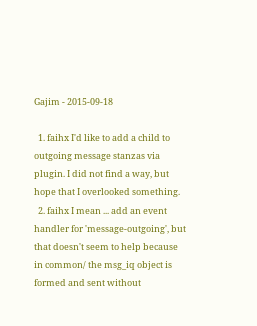Gajim - 2015-09-18

  1. faihx I'd like to add a child to outgoing message stanzas via plugin. I did not find a way, but hope that I overlooked something.
  2. faihx I mean ... add an event handler for 'message-outgoing', but that doesn't seem to help because in common/ the msg_iq object is formed and sent without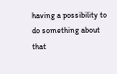having a possibility to do something about that